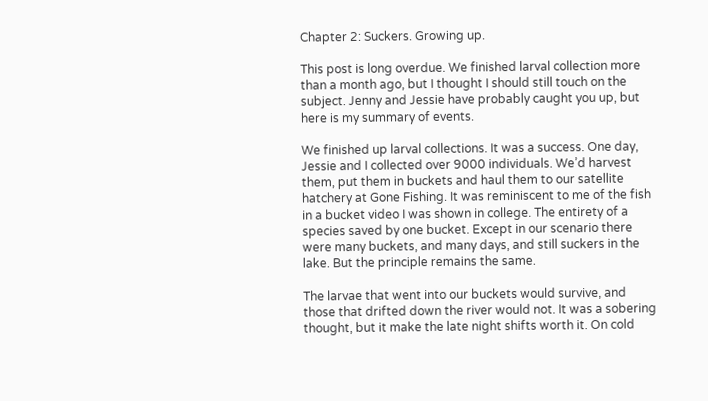Chapter 2: Suckers. Growing up.

This post is long overdue. We finished larval collection more than a month ago, but I thought I should still touch on the subject. Jenny and Jessie have probably caught you up, but here is my summary of events.

We finished up larval collections. It was a success. One day, Jessie and I collected over 9000 individuals. We’d harvest them, put them in buckets and haul them to our satellite hatchery at Gone Fishing. It was reminiscent to me of the fish in a bucket video I was shown in college. The entirety of a species saved by one bucket. Except in our scenario there were many buckets, and many days, and still suckers in the lake. But the principle remains the same.

The larvae that went into our buckets would survive, and those that drifted down the river would not. It was a sobering thought, but it make the late night shifts worth it. On cold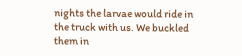nights the larvae would ride in the truck with us. We buckled them in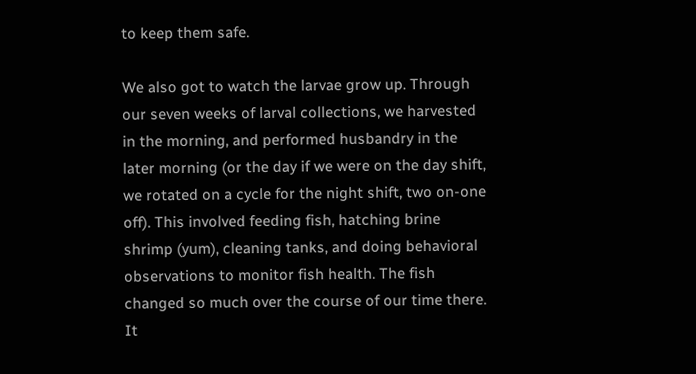to keep them safe.

We also got to watch the larvae grow up. Through our seven weeks of larval collections, we harvested in the morning, and performed husbandry in the later morning (or the day if we were on the day shift, we rotated on a cycle for the night shift, two on-one off). This involved feeding fish, hatching brine shrimp (yum), cleaning tanks, and doing behavioral observations to monitor fish health. The fish changed so much over the course of our time there. It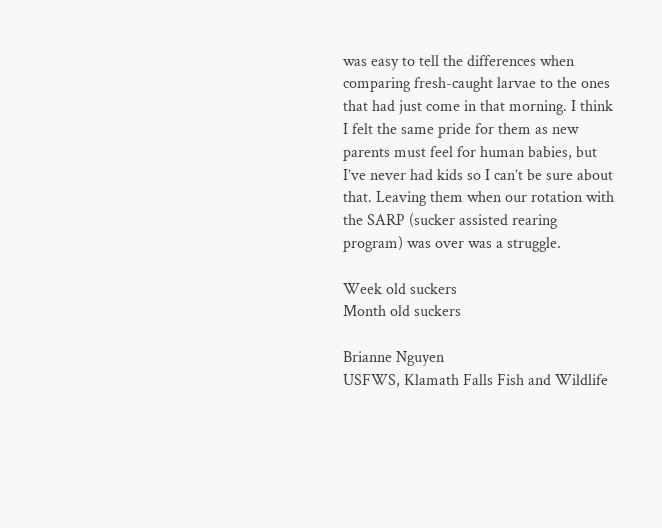was easy to tell the differences when comparing fresh-caught larvae to the ones that had just come in that morning. I think I felt the same pride for them as new parents must feel for human babies, but I’ve never had kids so I can’t be sure about that. Leaving them when our rotation with the SARP (sucker assisted rearing program) was over was a struggle.

Week old suckers
Month old suckers

Brianne Nguyen
USFWS, Klamath Falls Fish and Wildlife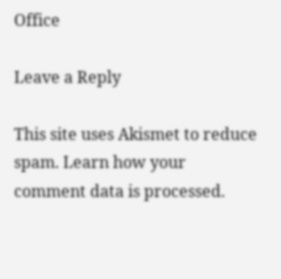Office

Leave a Reply

This site uses Akismet to reduce spam. Learn how your comment data is processed.